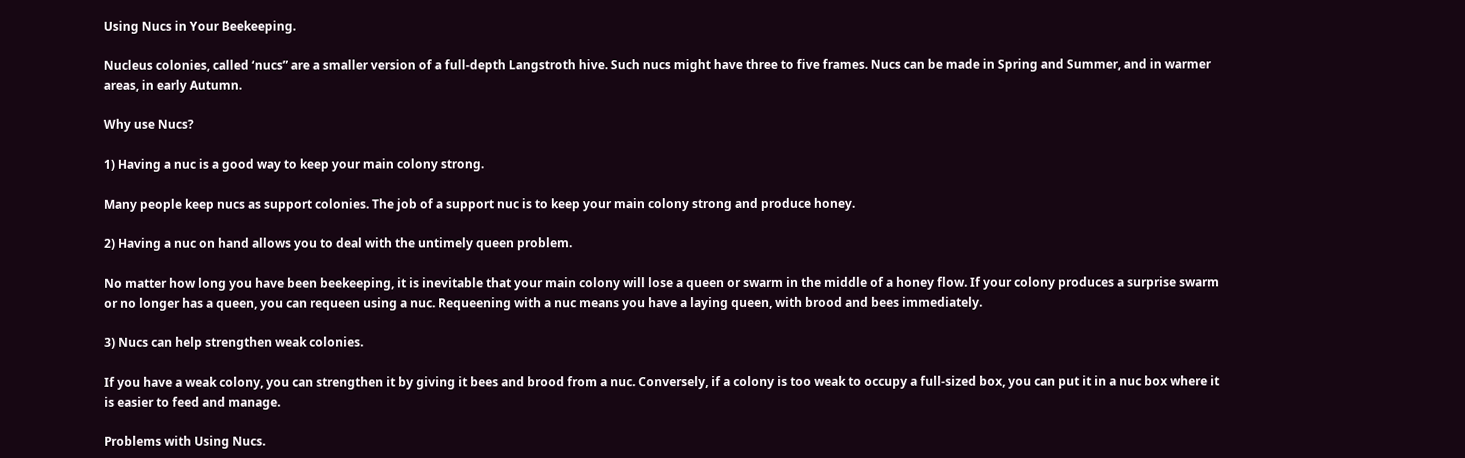Using Nucs in Your Beekeeping.

Nucleus colonies, called ‘nucs” are a smaller version of a full-depth Langstroth hive. Such nucs might have three to five frames. Nucs can be made in Spring and Summer, and in warmer areas, in early Autumn.

Why use Nucs?

1) Having a nuc is a good way to keep your main colony strong.

Many people keep nucs as support colonies. The job of a support nuc is to keep your main colony strong and produce honey.

2) Having a nuc on hand allows you to deal with the untimely queen problem.

No matter how long you have been beekeeping, it is inevitable that your main colony will lose a queen or swarm in the middle of a honey flow. If your colony produces a surprise swarm or no longer has a queen, you can requeen using a nuc. Requeening with a nuc means you have a laying queen, with brood and bees immediately.

3) Nucs can help strengthen weak colonies.

If you have a weak colony, you can strengthen it by giving it bees and brood from a nuc. Conversely, if a colony is too weak to occupy a full-sized box, you can put it in a nuc box where it is easier to feed and manage.

Problems with Using Nucs.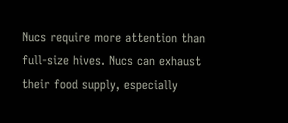Nucs require more attention than full-size hives. Nucs can exhaust their food supply, especially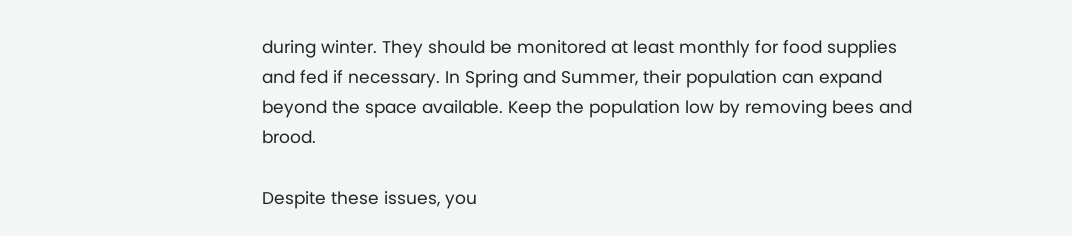during winter. They should be monitored at least monthly for food supplies and fed if necessary. In Spring and Summer, their population can expand beyond the space available. Keep the population low by removing bees and brood.

Despite these issues, you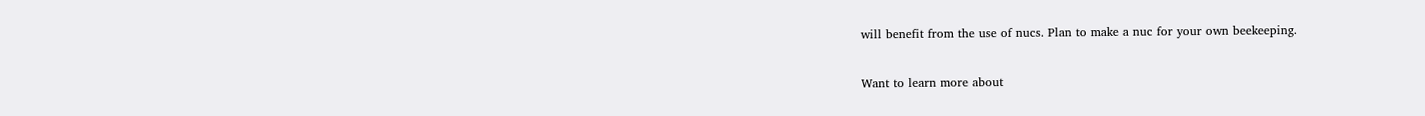will benefit from the use of nucs. Plan to make a nuc for your own beekeeping.

Want to learn more about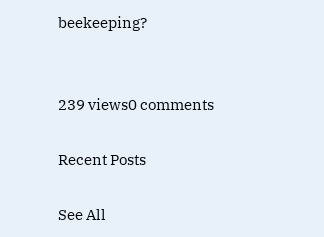beekeeping?


239 views0 comments

Recent Posts

See All